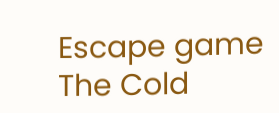Escape game The Cold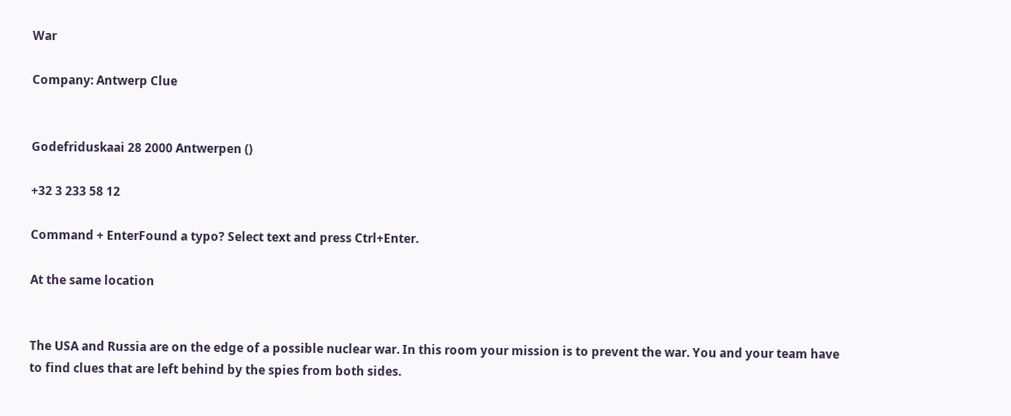War

Company: Antwerp Clue


Godefriduskaai 28 2000 Antwerpen ()

+32 3 233 58 12

Command + EnterFound a typo? Select text and press Ctrl+Enter.

At the same location


The USA and Russia are on the edge of a possible nuclear war. In this room your mission is to prevent the war. You and your team have to find clues that are left behind by the spies from both sides.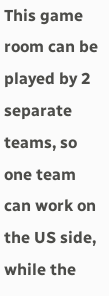This game room can be played by 2 separate teams, so one team can work on the US side, while the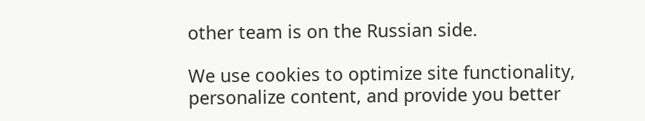other team is on the Russian side.

We use cookies to optimize site functionality, personalize content, and provide you better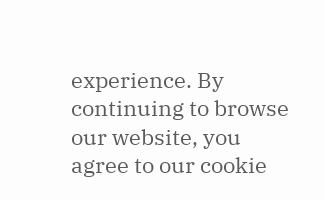experience. By continuing to browse our website, you agree to our cookie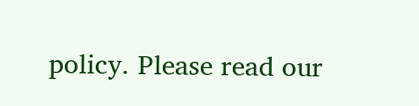policy. Please read our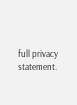full privacy statement.